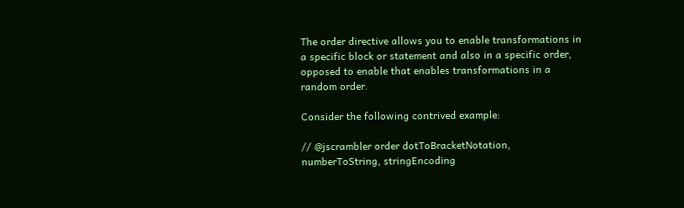The order directive allows you to enable transformations in a specific block or statement and also in a specific order, opposed to enable that enables transformations in a random order.

Consider the following contrived example:

// @jscrambler order dotToBracketNotation, numberToString, stringEncoding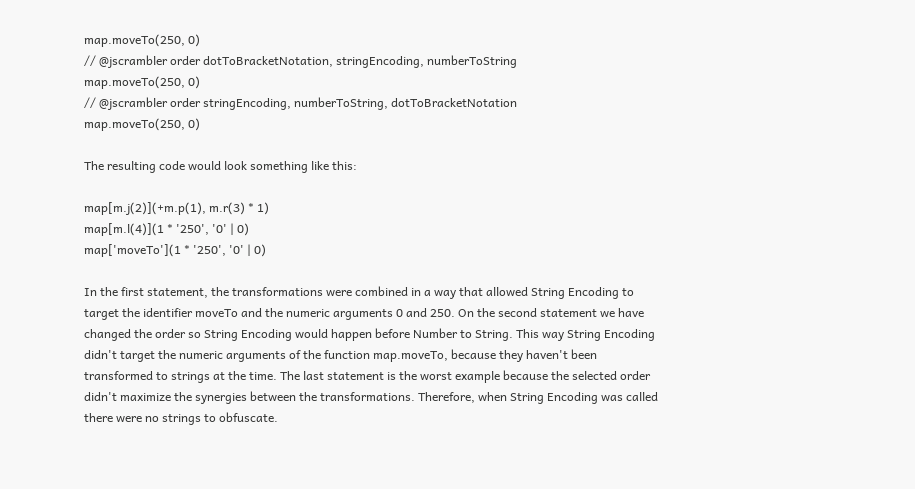map.moveTo(250, 0)
// @jscrambler order dotToBracketNotation, stringEncoding, numberToString
map.moveTo(250, 0)
// @jscrambler order stringEncoding, numberToString, dotToBracketNotation
map.moveTo(250, 0)

The resulting code would look something like this:

map[m.j(2)](+m.p(1), m.r(3) * 1)
map[m.l(4)](1 * '250', '0' | 0)
map['moveTo'](1 * '250', '0' | 0)

In the first statement, the transformations were combined in a way that allowed String Encoding to target the identifier moveTo and the numeric arguments 0 and 250. On the second statement we have changed the order so String Encoding would happen before Number to String. This way String Encoding didn't target the numeric arguments of the function map.moveTo, because they haven't been transformed to strings at the time. The last statement is the worst example because the selected order didn't maximize the synergies between the transformations. Therefore, when String Encoding was called there were no strings to obfuscate.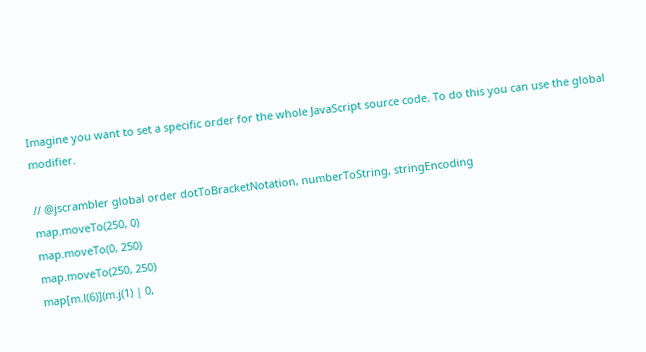Imagine you want to set a specific order for the whole JavaScript source code. To do this you can use the global modifier.

// @jscrambler global order dotToBracketNotation, numberToString, stringEncoding
map.moveTo(250, 0)
map.moveTo(0, 250)
map.moveTo(250, 250)
map[m.l(6)](m.j(1) | 0,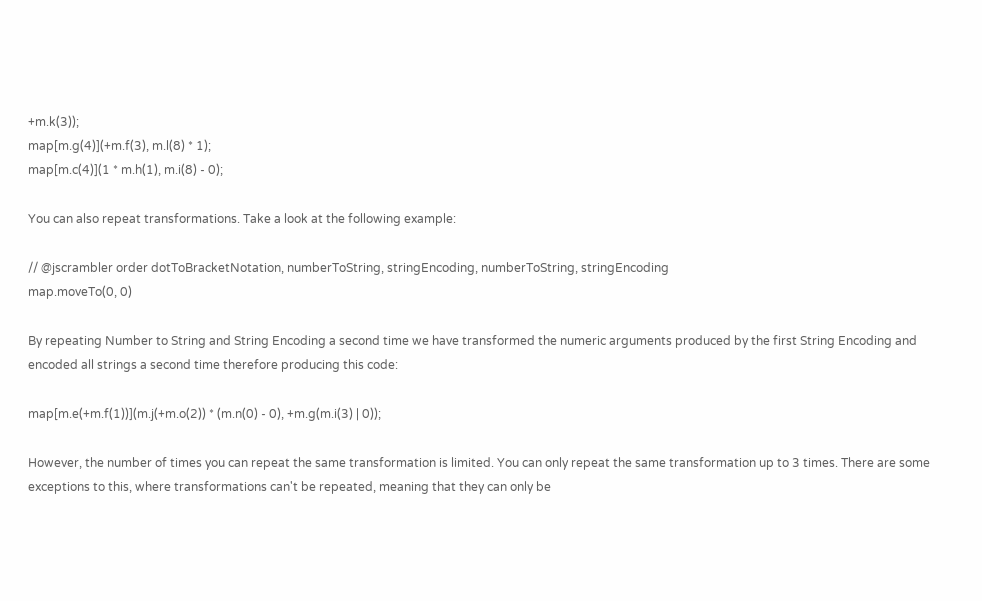+m.k(3));
map[m.g(4)](+m.f(3), m.l(8) * 1);
map[m.c(4)](1 * m.h(1), m.i(8) - 0);

You can also repeat transformations. Take a look at the following example:

// @jscrambler order dotToBracketNotation, numberToString, stringEncoding, numberToString, stringEncoding
map.moveTo(0, 0)

By repeating Number to String and String Encoding a second time we have transformed the numeric arguments produced by the first String Encoding and encoded all strings a second time therefore producing this code:

map[m.e(+m.f(1))](m.j(+m.o(2)) * (m.n(0) - 0), +m.g(m.i(3) | 0));

However, the number of times you can repeat the same transformation is limited. You can only repeat the same transformation up to 3 times. There are some exceptions to this, where transformations can't be repeated, meaning that they can only be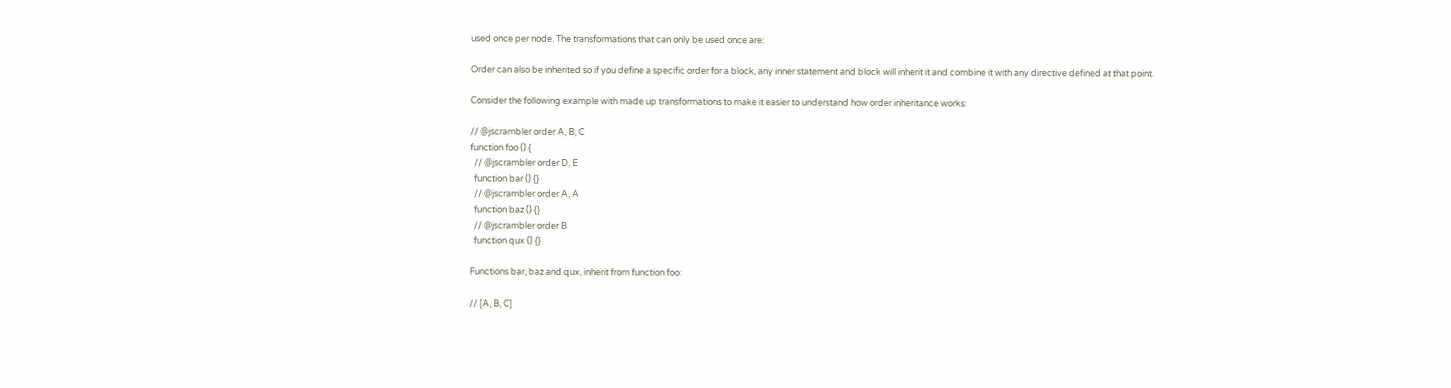used once per node. The transformations that can only be used once are:

Order can also be inherited so if you define a specific order for a block, any inner statement and block will inherit it and combine it with any directive defined at that point.

Consider the following example with made up transformations to make it easier to understand how order inheritance works:

// @jscrambler order A, B, C
function foo () {
  // @jscrambler order D, E
  function bar () {}
  // @jscrambler order A, A
  function baz () {}
  // @jscrambler order B
  function qux () {}

Functions bar, baz and qux, inherit from function foo:

// [A, B, C]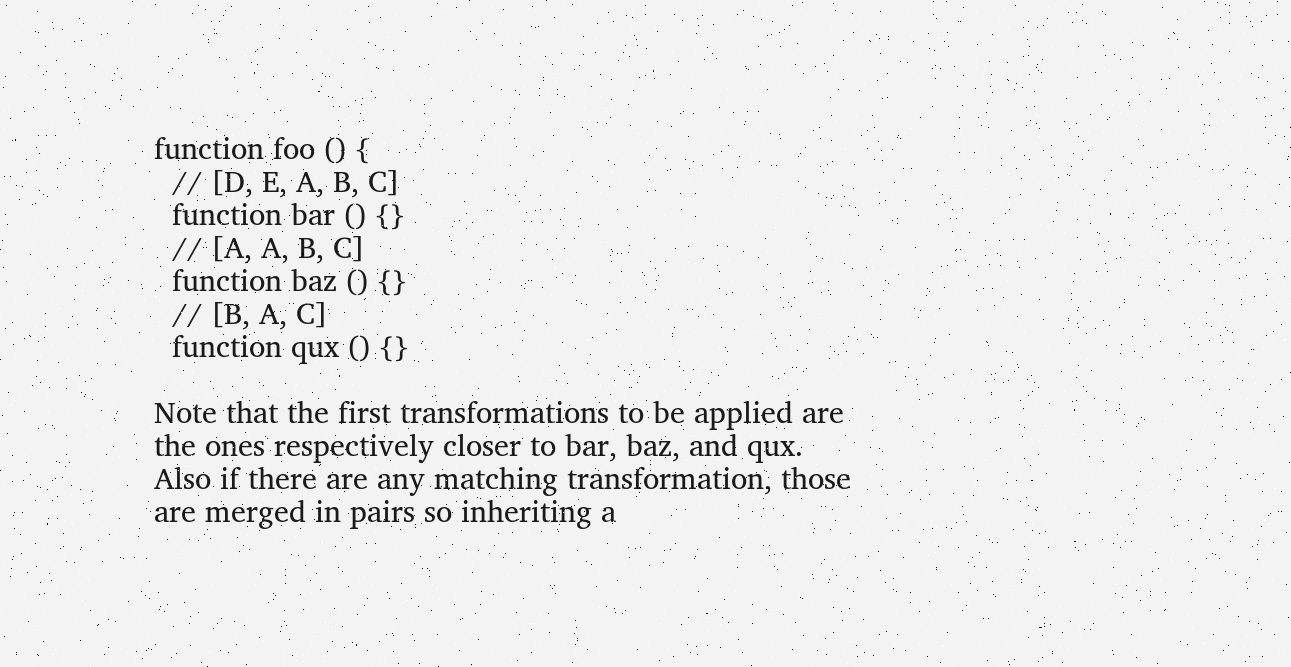function foo () {
  // [D, E, A, B, C]
  function bar () {}
  // [A, A, B, C]
  function baz () {}
  // [B, A, C]
  function qux () {}

Note that the first transformations to be applied are the ones respectively closer to bar, baz, and qux. Also if there are any matching transformation, those are merged in pairs so inheriting a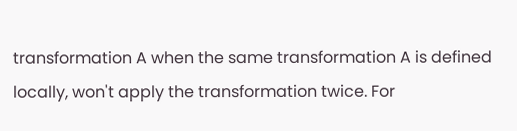transformation A when the same transformation A is defined locally, won't apply the transformation twice. For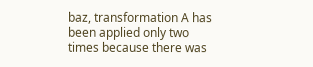baz, transformation A has been applied only two times because there was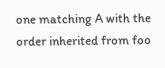one matching A with the order inherited from foo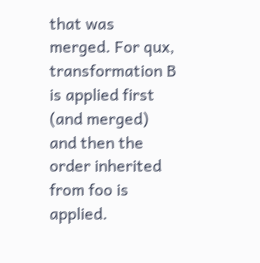that was merged. For qux, transformation B is applied first (and merged) and then the order inherited from foo is applied.